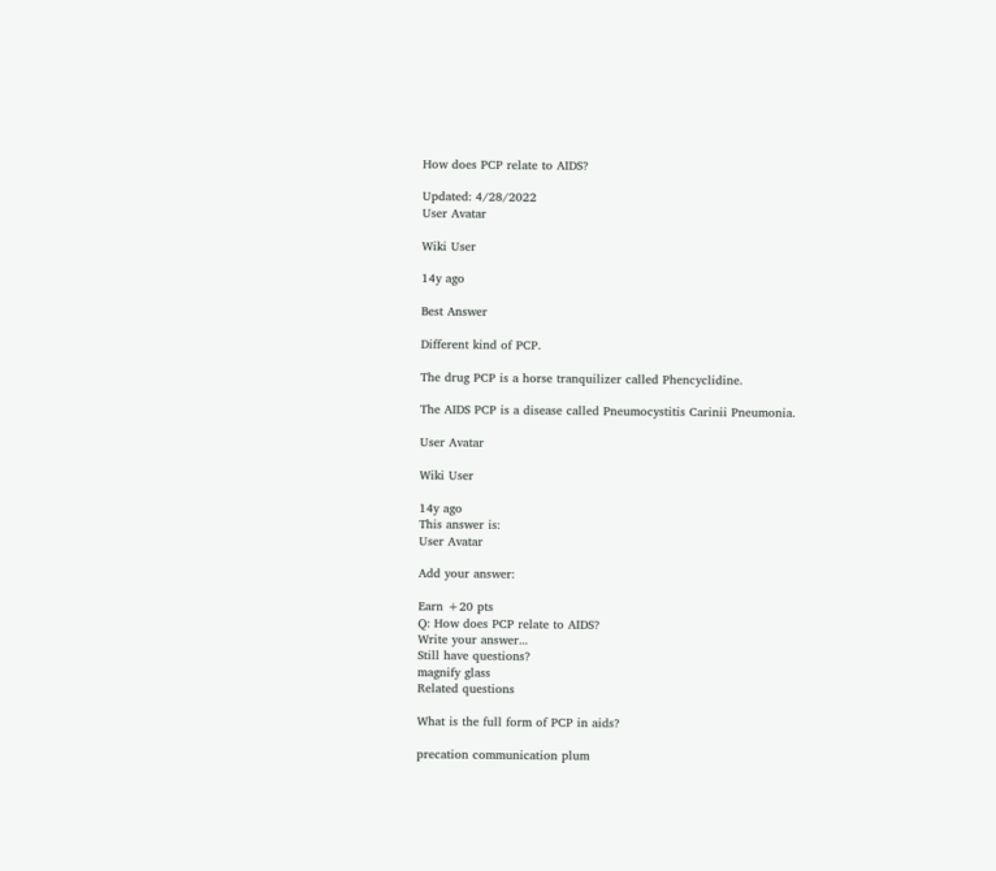How does PCP relate to AIDS?

Updated: 4/28/2022
User Avatar

Wiki User

14y ago

Best Answer

Different kind of PCP.

The drug PCP is a horse tranquilizer called Phencyclidine.

The AIDS PCP is a disease called Pneumocystitis Carinii Pneumonia.

User Avatar

Wiki User

14y ago
This answer is:
User Avatar

Add your answer:

Earn +20 pts
Q: How does PCP relate to AIDS?
Write your answer...
Still have questions?
magnify glass
Related questions

What is the full form of PCP in aids?

precation communication plum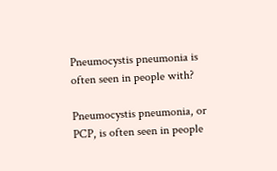Pneumocystis pneumonia is often seen in people with?

Pneumocystis pneumonia, or PCP, is often seen in people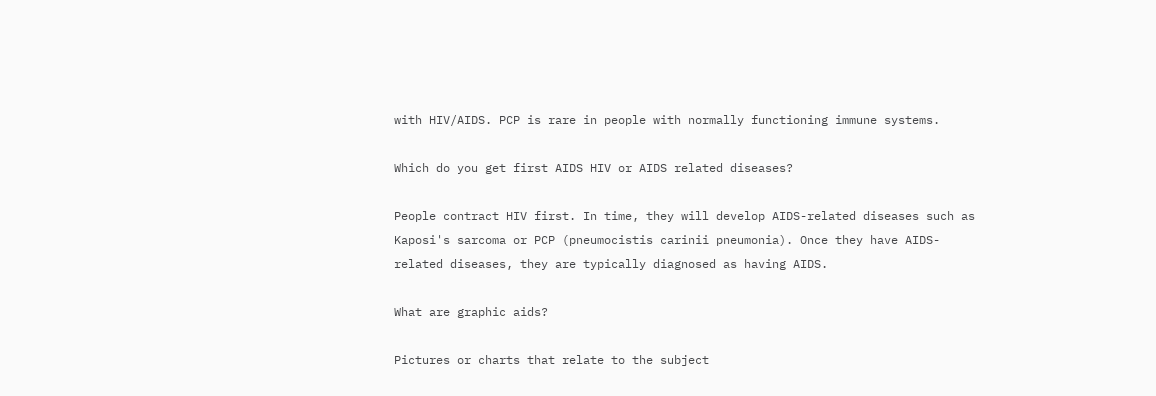with HIV/AIDS. PCP is rare in people with normally functioning immune systems.

Which do you get first AIDS HIV or AIDS related diseases?

People contract HIV first. In time, they will develop AIDS-related diseases such as Kaposi's sarcoma or PCP (pneumocistis carinii pneumonia). Once they have AIDS-related diseases, they are typically diagnosed as having AIDS.

What are graphic aids?

Pictures or charts that relate to the subject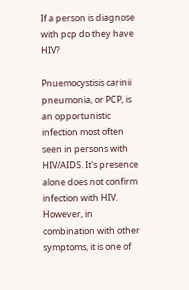If a person is diagnose with pcp do they have HIV?

Pnuemocystisis carinii pneumonia, or PCP, is an opportunistic infection most often seen in persons with HIV/AIDS. It's presence alone does not confirm infection with HIV. However, in combination with other symptoms, it is one of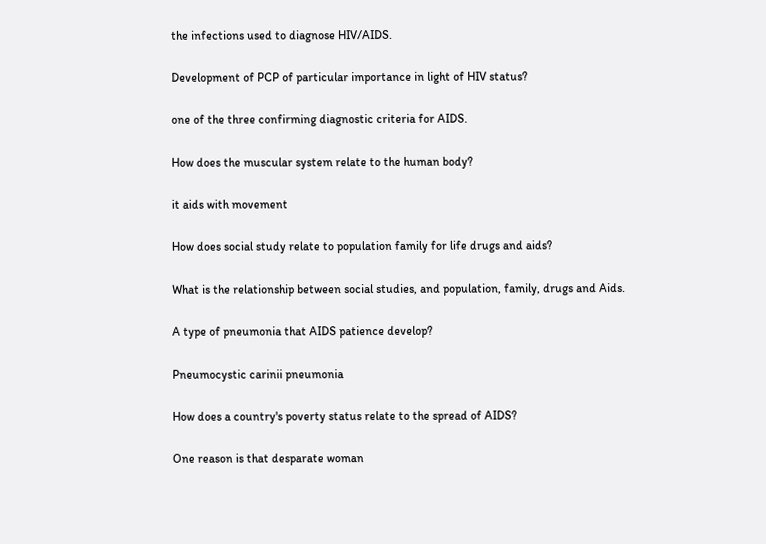the infections used to diagnose HIV/AIDS.

Development of PCP of particular importance in light of HIV status?

one of the three confirming diagnostic criteria for AIDS.

How does the muscular system relate to the human body?

it aids with movement

How does social study relate to population family for life drugs and aids?

What is the relationship between social studies, and population, family, drugs and Aids.

A type of pneumonia that AIDS patience develop?

Pneumocystic carinii pneumonia

How does a country's poverty status relate to the spread of AIDS?

One reason is that desparate woman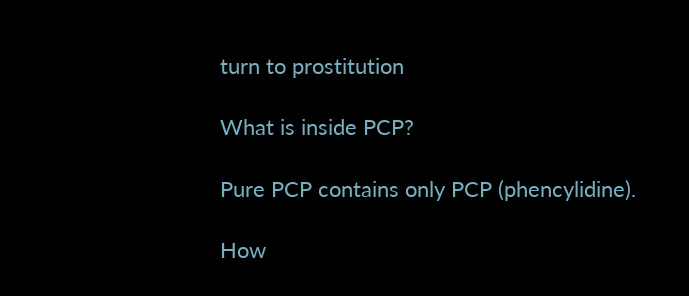turn to prostitution

What is inside PCP?

Pure PCP contains only PCP (phencylidine).

How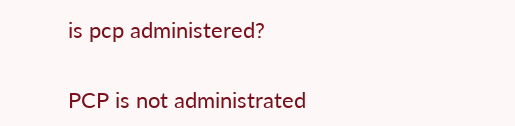is pcp administered?

PCP is not administrated